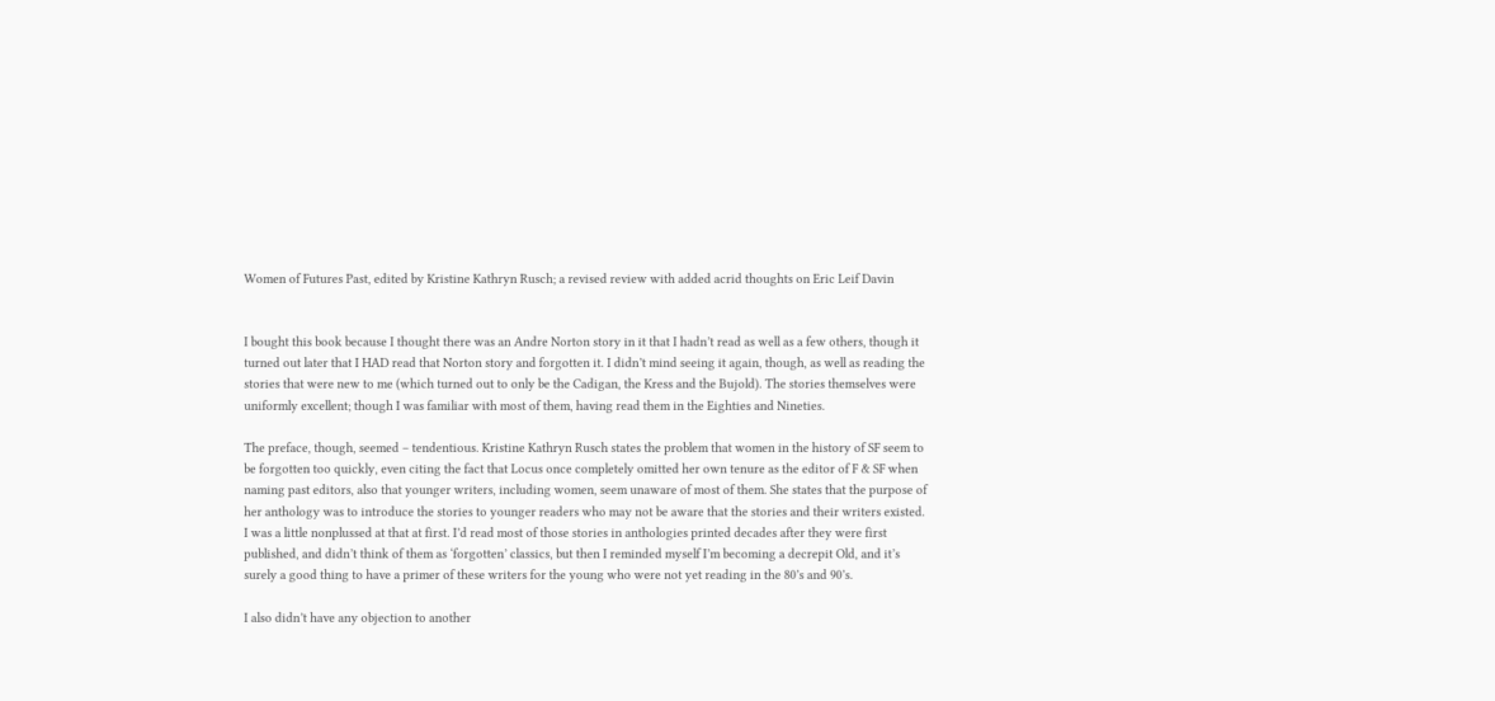Women of Futures Past, edited by Kristine Kathryn Rusch; a revised review with added acrid thoughts on Eric Leif Davin


I bought this book because I thought there was an Andre Norton story in it that I hadn’t read as well as a few others, though it turned out later that I HAD read that Norton story and forgotten it. I didn’t mind seeing it again, though, as well as reading the stories that were new to me (which turned out to only be the Cadigan, the Kress and the Bujold). The stories themselves were uniformly excellent; though I was familiar with most of them, having read them in the Eighties and Nineties.

The preface, though, seemed – tendentious. Kristine Kathryn Rusch states the problem that women in the history of SF seem to be forgotten too quickly, even citing the fact that Locus once completely omitted her own tenure as the editor of F & SF when naming past editors, also that younger writers, including women, seem unaware of most of them. She states that the purpose of her anthology was to introduce the stories to younger readers who may not be aware that the stories and their writers existed. I was a little nonplussed at that at first. I’d read most of those stories in anthologies printed decades after they were first published, and didn’t think of them as ‘forgotten’ classics, but then I reminded myself I’m becoming a decrepit Old, and it’s surely a good thing to have a primer of these writers for the young who were not yet reading in the 80’s and 90’s.

I also didn’t have any objection to another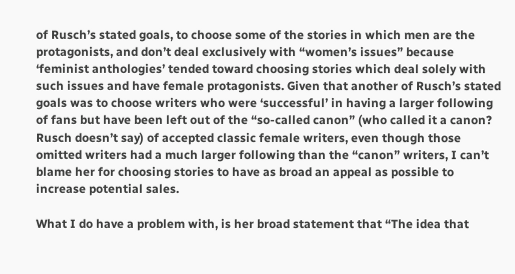of Rusch’s stated goals, to choose some of the stories in which men are the protagonists, and don’t deal exclusively with “women’s issues” because ‘feminist anthologies’ tended toward choosing stories which deal solely with such issues and have female protagonists. Given that another of Rusch’s stated goals was to choose writers who were ‘successful’ in having a larger following of fans but have been left out of the “so-called canon” (who called it a canon? Rusch doesn’t say) of accepted classic female writers, even though those omitted writers had a much larger following than the “canon” writers, I can’t blame her for choosing stories to have as broad an appeal as possible to increase potential sales.

What I do have a problem with, is her broad statement that “The idea that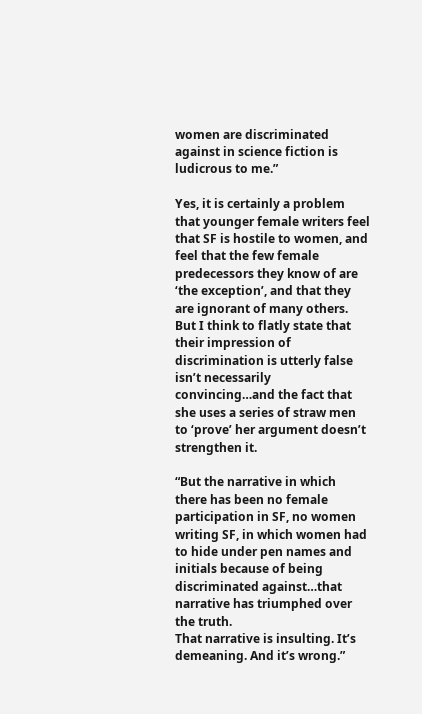women are discriminated against in science fiction is ludicrous to me.”

Yes, it is certainly a problem that younger female writers feel that SF is hostile to women, and feel that the few female predecessors they know of are ‘the exception’, and that they are ignorant of many others. But I think to flatly state that their impression of discrimination is utterly false isn’t necessarily convincing…and the fact that she uses a series of straw men to ‘prove’ her argument doesn’t strengthen it.

“But the narrative in which there has been no female participation in SF, no women writing SF, in which women had to hide under pen names and initials because of being discriminated against…that narrative has triumphed over the truth.
That narrative is insulting. It’s demeaning. And it’s wrong.”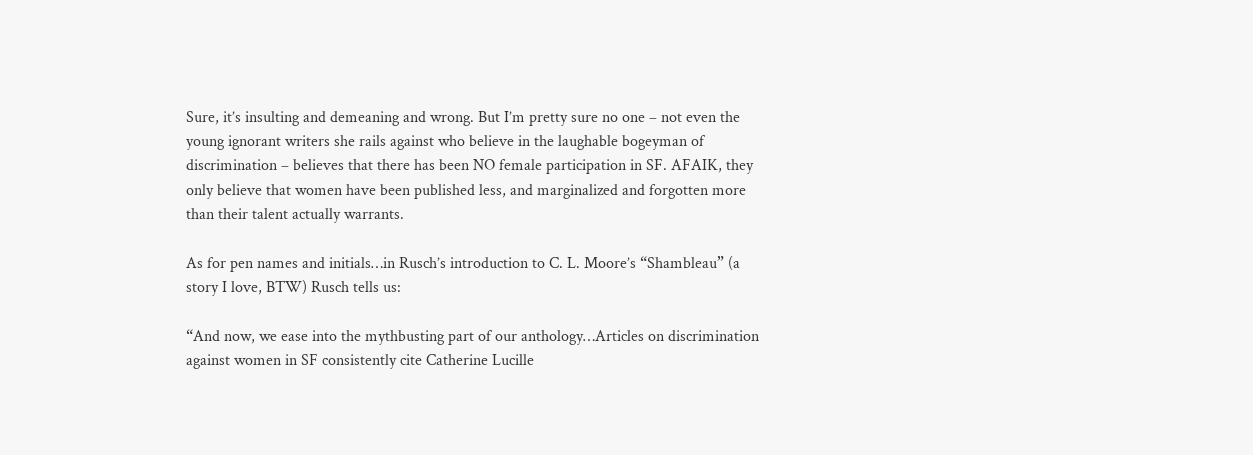Sure, it’s insulting and demeaning and wrong. But I’m pretty sure no one – not even the young ignorant writers she rails against who believe in the laughable bogeyman of discrimination – believes that there has been NO female participation in SF. AFAIK, they only believe that women have been published less, and marginalized and forgotten more than their talent actually warrants.

As for pen names and initials…in Rusch’s introduction to C. L. Moore’s “Shambleau” (a story I love, BTW) Rusch tells us:

“And now, we ease into the mythbusting part of our anthology…Articles on discrimination against women in SF consistently cite Catherine Lucille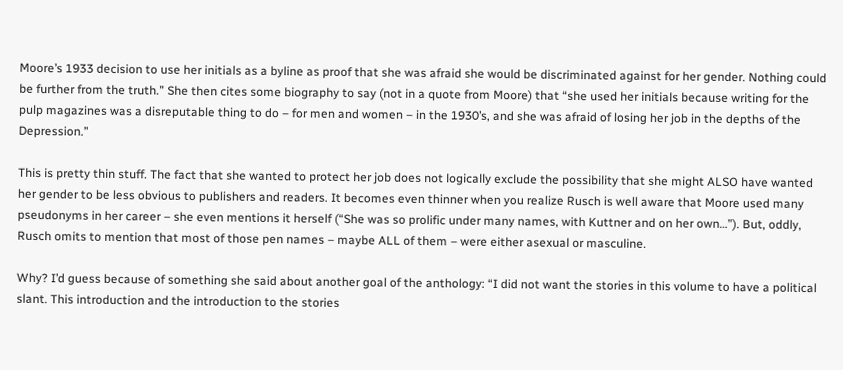Moore’s 1933 decision to use her initials as a byline as proof that she was afraid she would be discriminated against for her gender. Nothing could be further from the truth.” She then cites some biography to say (not in a quote from Moore) that “she used her initials because writing for the pulp magazines was a disreputable thing to do – for men and women – in the 1930’s, and she was afraid of losing her job in the depths of the Depression.”

This is pretty thin stuff. The fact that she wanted to protect her job does not logically exclude the possibility that she might ALSO have wanted her gender to be less obvious to publishers and readers. It becomes even thinner when you realize Rusch is well aware that Moore used many pseudonyms in her career – she even mentions it herself (“She was so prolific under many names, with Kuttner and on her own…”). But, oddly, Rusch omits to mention that most of those pen names – maybe ALL of them – were either asexual or masculine.

Why? I’d guess because of something she said about another goal of the anthology: “I did not want the stories in this volume to have a political slant. This introduction and the introduction to the stories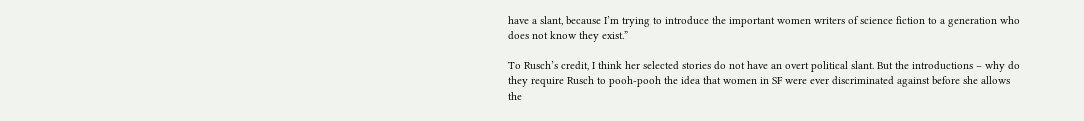have a slant, because I’m trying to introduce the important women writers of science fiction to a generation who does not know they exist.”

To Rusch’s credit, I think her selected stories do not have an overt political slant. But the introductions – why do they require Rusch to pooh-pooh the idea that women in SF were ever discriminated against before she allows the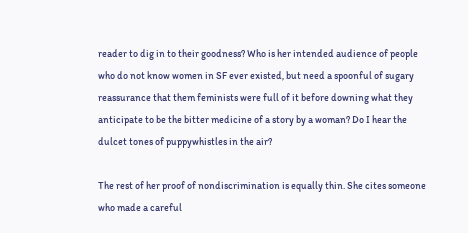reader to dig in to their goodness? Who is her intended audience of people who do not know women in SF ever existed, but need a spoonful of sugary reassurance that them feminists were full of it before downing what they anticipate to be the bitter medicine of a story by a woman? Do I hear the dulcet tones of puppywhistles in the air?

The rest of her proof of nondiscrimination is equally thin. She cites someone who made a careful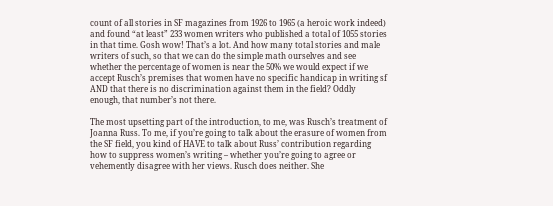count of all stories in SF magazines from 1926 to 1965 (a heroic work indeed) and found “at least” 233 women writers who published a total of 1055 stories in that time. Gosh wow! That’s a lot. And how many total stories and male writers of such, so that we can do the simple math ourselves and see whether the percentage of women is near the 50% we would expect if we accept Rusch’s premises that women have no specific handicap in writing sf AND that there is no discrimination against them in the field? Oddly enough, that number’s not there.

The most upsetting part of the introduction, to me, was Rusch’s treatment of Joanna Russ. To me, if you’re going to talk about the erasure of women from the SF field, you kind of HAVE to talk about Russ’ contribution regarding how to suppress women’s writing – whether you’re going to agree or vehemently disagree with her views. Rusch does neither. She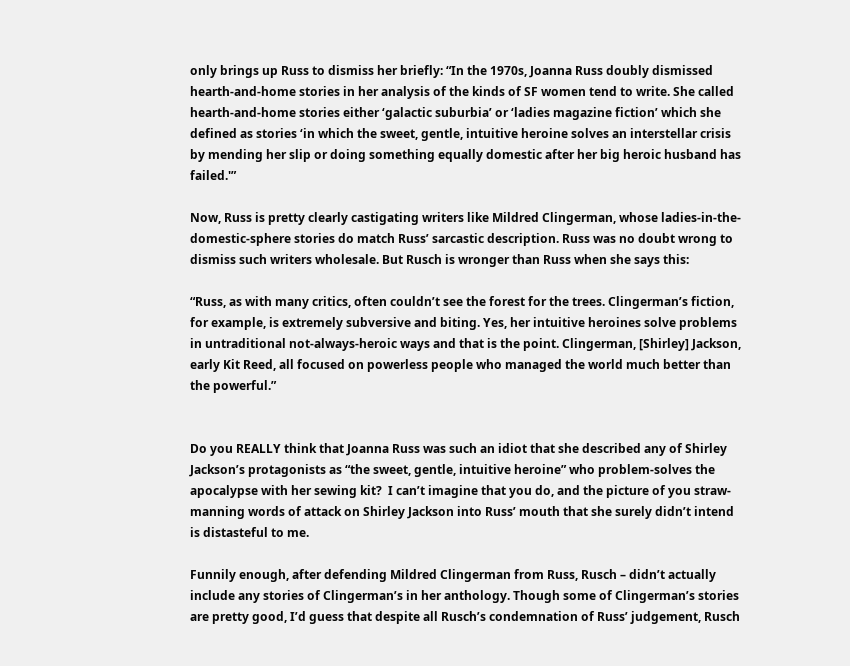only brings up Russ to dismiss her briefly: “In the 1970s, Joanna Russ doubly dismissed hearth-and-home stories in her analysis of the kinds of SF women tend to write. She called hearth-and-home stories either ‘galactic suburbia’ or ‘ladies magazine fiction’ which she defined as stories ‘in which the sweet, gentle, intuitive heroine solves an interstellar crisis by mending her slip or doing something equally domestic after her big heroic husband has failed.'”

Now, Russ is pretty clearly castigating writers like Mildred Clingerman, whose ladies-in-the-domestic-sphere stories do match Russ’ sarcastic description. Russ was no doubt wrong to dismiss such writers wholesale. But Rusch is wronger than Russ when she says this:

“Russ, as with many critics, often couldn’t see the forest for the trees. Clingerman’s fiction, for example, is extremely subversive and biting. Yes, her intuitive heroines solve problems in untraditional not-always-heroic ways and that is the point. Clingerman, [Shirley] Jackson, early Kit Reed, all focused on powerless people who managed the world much better than the powerful.”


Do you REALLY think that Joanna Russ was such an idiot that she described any of Shirley Jackson’s protagonists as “the sweet, gentle, intuitive heroine” who problem-solves the apocalypse with her sewing kit?  I can’t imagine that you do, and the picture of you straw-manning words of attack on Shirley Jackson into Russ’ mouth that she surely didn’t intend is distasteful to me.

Funnily enough, after defending Mildred Clingerman from Russ, Rusch – didn’t actually include any stories of Clingerman’s in her anthology. Though some of Clingerman’s stories are pretty good, I’d guess that despite all Rusch’s condemnation of Russ’ judgement, Rusch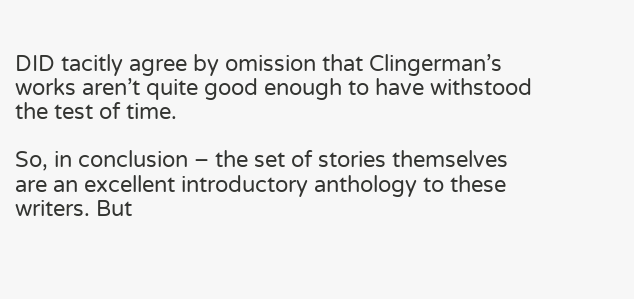DID tacitly agree by omission that Clingerman’s works aren’t quite good enough to have withstood the test of time.

So, in conclusion – the set of stories themselves are an excellent introductory anthology to these writers. But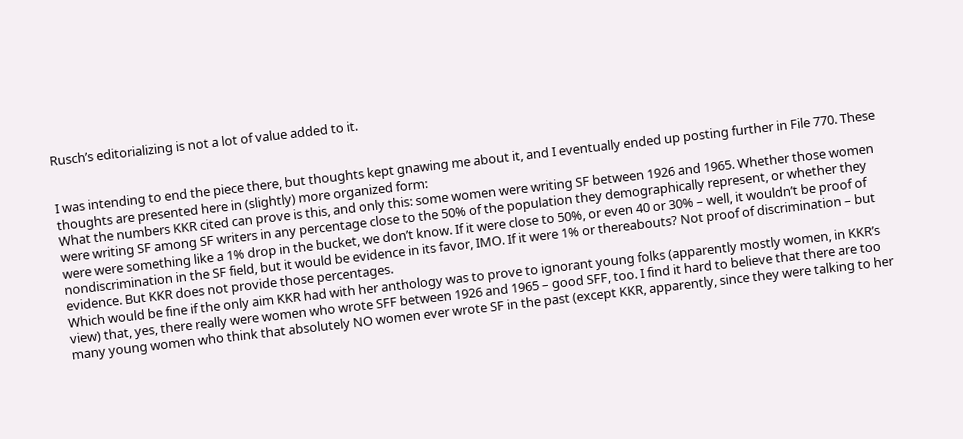Rusch’s editorializing is not a lot of value added to it.


I was intending to end the piece there, but thoughts kept gnawing me about it, and I eventually ended up posting further in File 770. These thoughts are presented here in (slightly) more organized form:
What the numbers KKR cited can prove is this, and only this: some women were writing SF between 1926 and 1965. Whether those women were writing SF among SF writers in any percentage close to the 50% of the population they demographically represent, or whether they were were something like a 1% drop in the bucket, we don’t know. If it were close to 50%, or even 40 or 30% – well, it wouldn’t be proof of nondiscrimination in the SF field, but it would be evidence in its favor, IMO. If it were 1% or thereabouts? Not proof of discrimination – but evidence. But KKR does not provide those percentages.
Which would be fine if the only aim KKR had with her anthology was to prove to ignorant young folks (apparently mostly women, in KKR’s view) that, yes, there really were women who wrote SFF between 1926 and 1965 – good SFF, too. I find it hard to believe that there are too many young women who think that absolutely NO women ever wrote SF in the past (except KKR, apparently, since they were talking to her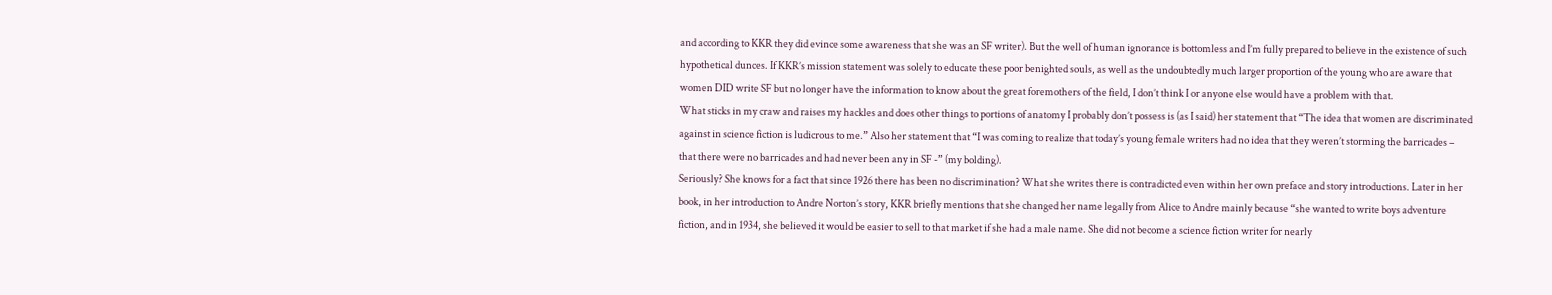and according to KKR they did evince some awareness that she was an SF writer). But the well of human ignorance is bottomless and I’m fully prepared to believe in the existence of such hypothetical dunces. If KKR’s mission statement was solely to educate these poor benighted souls, as well as the undoubtedly much larger proportion of the young who are aware that women DID write SF but no longer have the information to know about the great foremothers of the field, I don’t think I or anyone else would have a problem with that.
What sticks in my craw and raises my hackles and does other things to portions of anatomy I probably don’t possess is (as I said) her statement that “The idea that women are discriminated against in science fiction is ludicrous to me.” Also her statement that “I was coming to realize that today’s young female writers had no idea that they weren’t storming the barricades – that there were no barricades and had never been any in SF -” (my bolding).
Seriously? She knows for a fact that since 1926 there has been no discrimination? What she writes there is contradicted even within her own preface and story introductions. Later in her book, in her introduction to Andre Norton’s story, KKR briefly mentions that she changed her name legally from Alice to Andre mainly because “she wanted to write boys adventure fiction, and in 1934, she believed it would be easier to sell to that market if she had a male name. She did not become a science fiction writer for nearly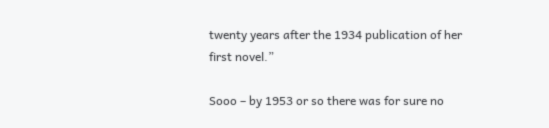twenty years after the 1934 publication of her first novel.”

Sooo – by 1953 or so there was for sure no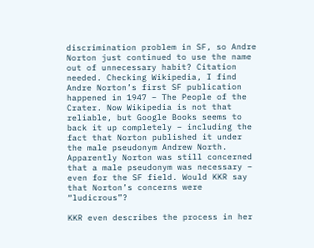discrimination problem in SF, so Andre Norton just continued to use the name out of unnecessary habit? Citation needed. Checking Wikipedia, I find Andre Norton’s first SF publication happened in 1947 – The People of the Crater. Now Wikipedia is not that reliable, but Google Books seems to back it up completely – including the fact that Norton published it under the male pseudonym Andrew North. Apparently Norton was still concerned that a male pseudonym was necessary – even for the SF field. Would KKR say that Norton’s concerns were “ludicrous”?

KKR even describes the process in her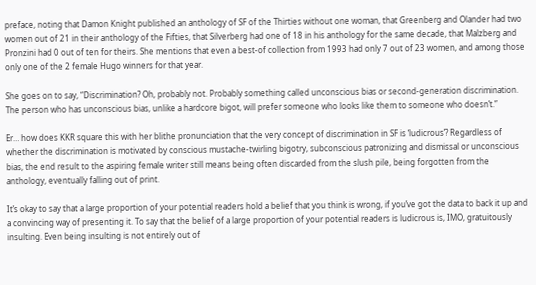preface, noting that Damon Knight published an anthology of SF of the Thirties without one woman, that Greenberg and Olander had two women out of 21 in their anthology of the Fifties, that Silverberg had one of 18 in his anthology for the same decade, that Malzberg and Pronzini had 0 out of ten for theirs. She mentions that even a best-of collection from 1993 had only 7 out of 23 women, and among those only one of the 2 female Hugo winners for that year.

She goes on to say, “Discrimination? Oh, probably not. Probably something called unconscious bias or second-generation discrimination. The person who has unconscious bias, unlike a hardcore bigot, will prefer someone who looks like them to someone who doesn’t.”

Er… how does KKR square this with her blithe pronunciation that the very concept of discrimination in SF is ‘ludicrous’? Regardless of whether the discrimination is motivated by conscious mustache-twirling bigotry, subconscious patronizing and dismissal or unconscious bias, the end result to the aspiring female writer still means being often discarded from the slush pile, being forgotten from the anthology, eventually falling out of print.

It’s okay to say that a large proportion of your potential readers hold a belief that you think is wrong, if you’ve got the data to back it up and a convincing way of presenting it. To say that the belief of a large proportion of your potential readers is ludicrous is, IMO, gratuitously insulting. Even being insulting is not entirely out of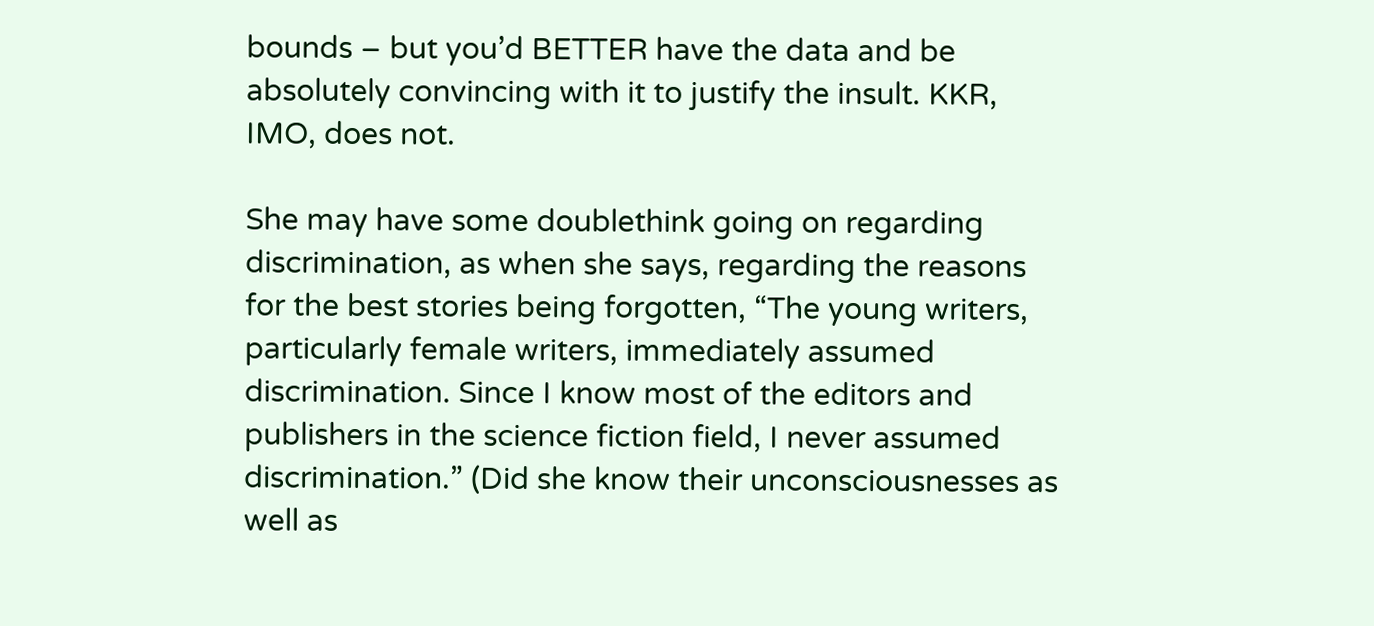bounds – but you’d BETTER have the data and be absolutely convincing with it to justify the insult. KKR, IMO, does not.

She may have some doublethink going on regarding discrimination, as when she says, regarding the reasons for the best stories being forgotten, “The young writers, particularly female writers, immediately assumed discrimination. Since I know most of the editors and publishers in the science fiction field, I never assumed discrimination.” (Did she know their unconsciousnesses as well as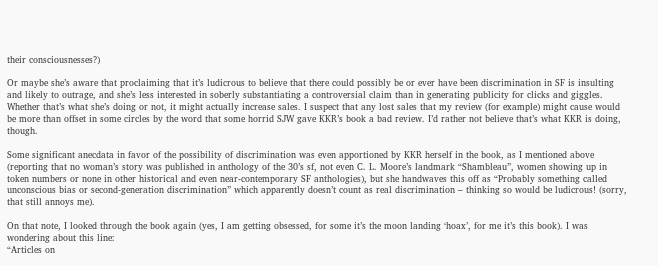their consciousnesses?)

Or maybe she’s aware that proclaiming that it’s ludicrous to believe that there could possibly be or ever have been discrimination in SF is insulting and likely to outrage, and she’s less interested in soberly substantiating a controversial claim than in generating publicity for clicks and giggles. Whether that’s what she’s doing or not, it might actually increase sales. I suspect that any lost sales that my review (for example) might cause would be more than offset in some circles by the word that some horrid SJW gave KKR’s book a bad review. I’d rather not believe that’s what KKR is doing, though.

Some significant anecdata in favor of the possibility of discrimination was even apportioned by KKR herself in the book, as I mentioned above (reporting that no woman’s story was published in anthology of the 30’s sf, not even C. L. Moore’s landmark “Shambleau”, women showing up in token numbers or none in other historical and even near-contemporary SF anthologies), but she handwaves this off as “Probably something called unconscious bias or second-generation discrimination” which apparently doesn’t count as real discrimination – thinking so would be ludicrous! (sorry, that still annoys me).

On that note, I looked through the book again (yes, I am getting obsessed, for some it’s the moon landing ‘hoax’, for me it’s this book). I was wondering about this line:
“Articles on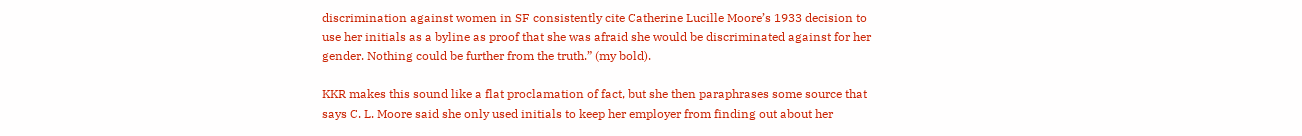discrimination against women in SF consistently cite Catherine Lucille Moore’s 1933 decision to use her initials as a byline as proof that she was afraid she would be discriminated against for her gender. Nothing could be further from the truth.” (my bold).

KKR makes this sound like a flat proclamation of fact, but she then paraphrases some source that says C. L. Moore said she only used initials to keep her employer from finding out about her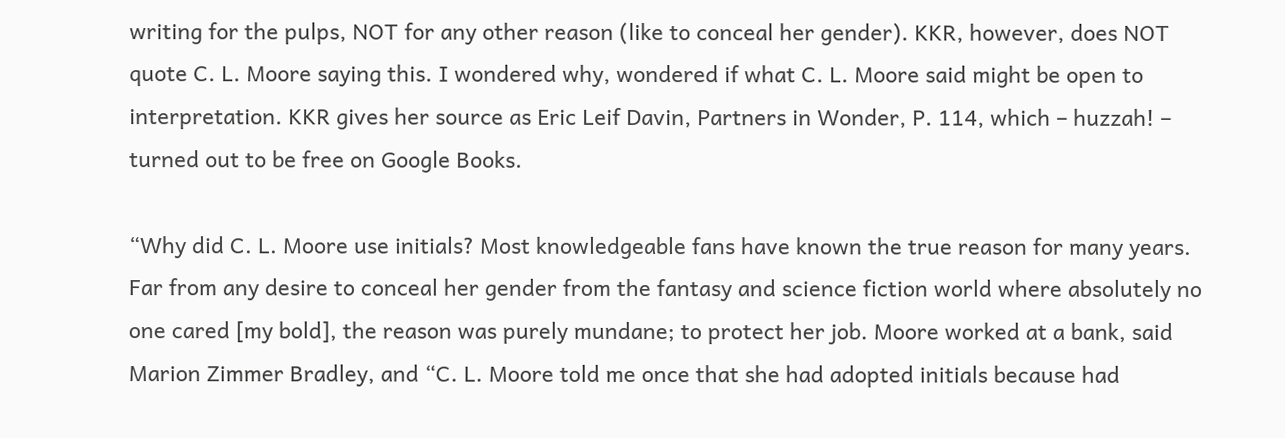writing for the pulps, NOT for any other reason (like to conceal her gender). KKR, however, does NOT quote C. L. Moore saying this. I wondered why, wondered if what C. L. Moore said might be open to interpretation. KKR gives her source as Eric Leif Davin, Partners in Wonder, P. 114, which – huzzah! – turned out to be free on Google Books.

“Why did C. L. Moore use initials? Most knowledgeable fans have known the true reason for many years. Far from any desire to conceal her gender from the fantasy and science fiction world where absolutely no one cared [my bold], the reason was purely mundane; to protect her job. Moore worked at a bank, said Marion Zimmer Bradley, and “C. L. Moore told me once that she had adopted initials because had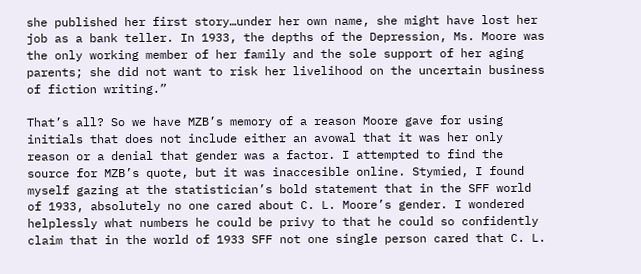she published her first story…under her own name, she might have lost her job as a bank teller. In 1933, the depths of the Depression, Ms. Moore was the only working member of her family and the sole support of her aging parents; she did not want to risk her livelihood on the uncertain business of fiction writing.”

That’s all? So we have MZB’s memory of a reason Moore gave for using initials that does not include either an avowal that it was her only reason or a denial that gender was a factor. I attempted to find the source for MZB’s quote, but it was inaccesible online. Stymied, I found myself gazing at the statistician’s bold statement that in the SFF world of 1933, absolutely no one cared about C. L. Moore’s gender. I wondered helplessly what numbers he could be privy to that he could so confidently claim that in the world of 1933 SFF not one single person cared that C. L.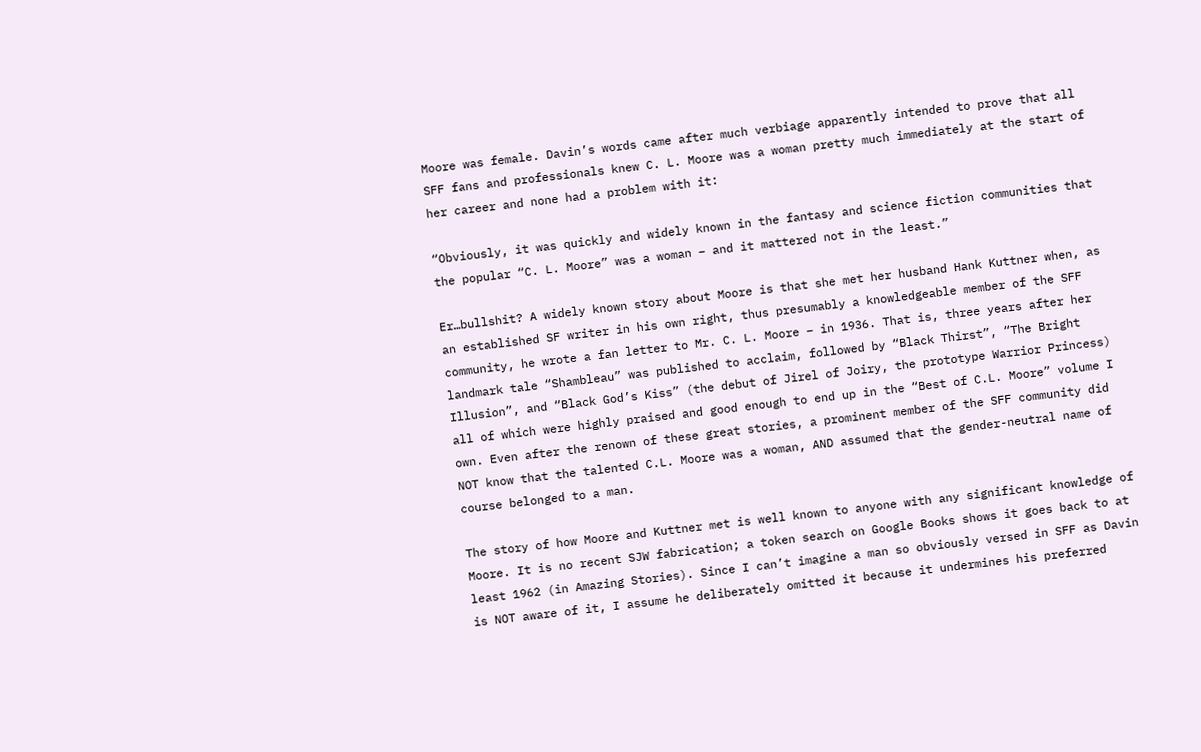Moore was female. Davin’s words came after much verbiage apparently intended to prove that all SFF fans and professionals knew C. L. Moore was a woman pretty much immediately at the start of her career and none had a problem with it:

“Obviously, it was quickly and widely known in the fantasy and science fiction communities that the popular “C. L. Moore” was a woman – and it mattered not in the least.”

Er…bullshit? A widely known story about Moore is that she met her husband Hank Kuttner when, as an established SF writer in his own right, thus presumably a knowledgeable member of the SFF community, he wrote a fan letter to Mr. C. L. Moore – in 1936. That is, three years after her landmark tale “Shambleau” was published to acclaim, followed by “Black Thirst”, “The Bright Illusion”, and “Black God’s Kiss” (the debut of Jirel of Joiry, the prototype Warrior Princess) all of which were highly praised and good enough to end up in the “Best of C.L. Moore” volume I own. Even after the renown of these great stories, a prominent member of the SFF community did NOT know that the talented C.L. Moore was a woman, AND assumed that the gender-neutral name of course belonged to a man.

The story of how Moore and Kuttner met is well known to anyone with any significant knowledge of Moore. It is no recent SJW fabrication; a token search on Google Books shows it goes back to at least 1962 (in Amazing Stories). Since I can’t imagine a man so obviously versed in SFF as Davin is NOT aware of it, I assume he deliberately omitted it because it undermines his preferred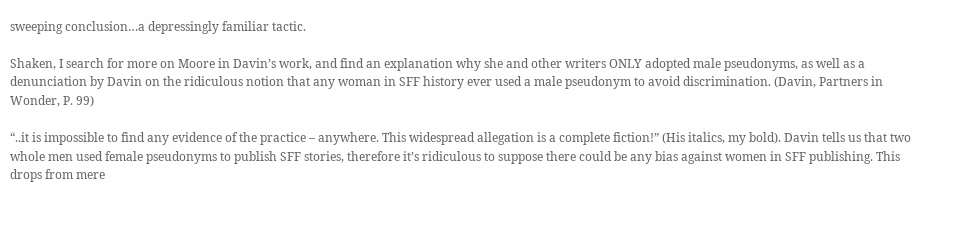sweeping conclusion…a depressingly familiar tactic.

Shaken, I search for more on Moore in Davin’s work, and find an explanation why she and other writers ONLY adopted male pseudonyms, as well as a denunciation by Davin on the ridiculous notion that any woman in SFF history ever used a male pseudonym to avoid discrimination. (Davin, Partners in Wonder, P. 99)

“..it is impossible to find any evidence of the practice – anywhere. This widespread allegation is a complete fiction!” (His italics, my bold). Davin tells us that two whole men used female pseudonyms to publish SFF stories, therefore it’s ridiculous to suppose there could be any bias against women in SFF publishing. This drops from mere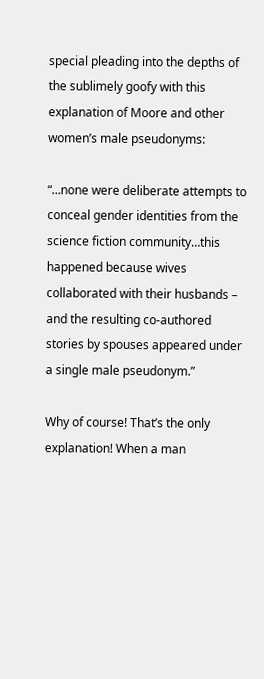special pleading into the depths of the sublimely goofy with this explanation of Moore and other women’s male pseudonyms:

“…none were deliberate attempts to conceal gender identities from the science fiction community…this happened because wives collaborated with their husbands – and the resulting co-authored stories by spouses appeared under a single male pseudonym.”

Why of course! That’s the only explanation! When a man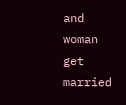and woman get married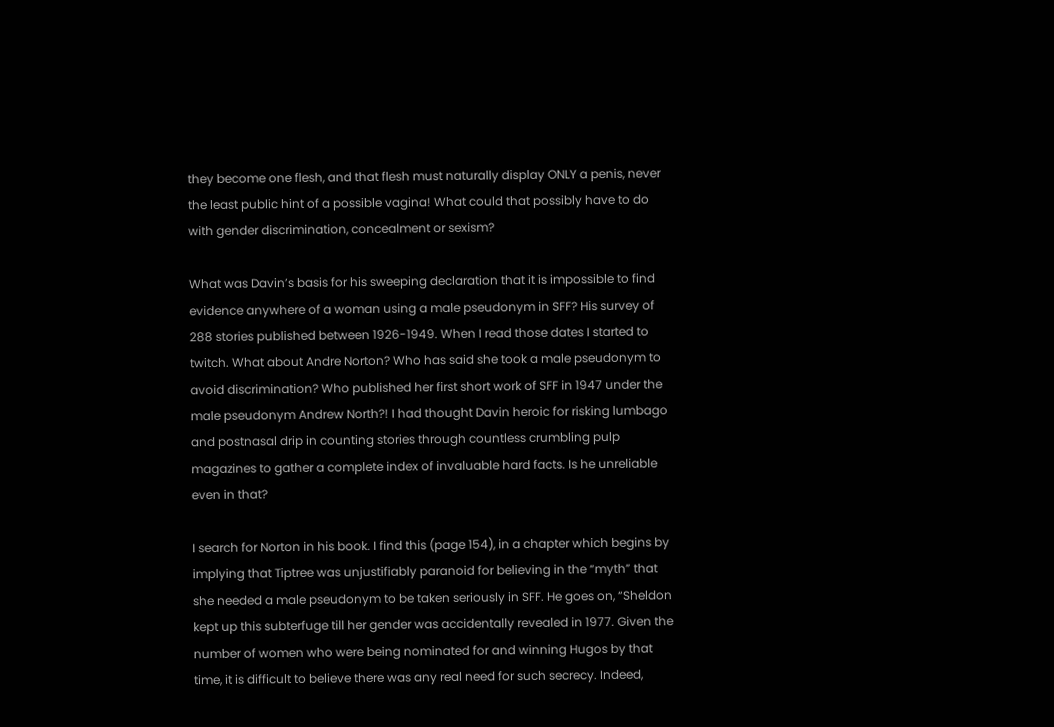they become one flesh, and that flesh must naturally display ONLY a penis, never the least public hint of a possible vagina! What could that possibly have to do with gender discrimination, concealment or sexism?

What was Davin’s basis for his sweeping declaration that it is impossible to find evidence anywhere of a woman using a male pseudonym in SFF? His survey of 288 stories published between 1926-1949. When I read those dates I started to twitch. What about Andre Norton? Who has said she took a male pseudonym to avoid discrimination? Who published her first short work of SFF in 1947 under the male pseudonym Andrew North?! I had thought Davin heroic for risking lumbago and postnasal drip in counting stories through countless crumbling pulp magazines to gather a complete index of invaluable hard facts. Is he unreliable even in that?

I search for Norton in his book. I find this (page 154), in a chapter which begins by implying that Tiptree was unjustifiably paranoid for believing in the “myth” that she needed a male pseudonym to be taken seriously in SFF. He goes on, “Sheldon kept up this subterfuge till her gender was accidentally revealed in 1977. Given the number of women who were being nominated for and winning Hugos by that time, it is difficult to believe there was any real need for such secrecy. Indeed,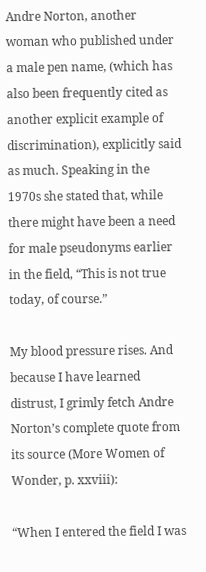Andre Norton, another woman who published under a male pen name, (which has also been frequently cited as another explicit example of discrimination), explicitly said as much. Speaking in the 1970s she stated that, while there might have been a need for male pseudonyms earlier in the field, “This is not true today, of course.”

My blood pressure rises. And because I have learned distrust, I grimly fetch Andre Norton’s complete quote from its source (More Women of Wonder, p. xxviii):

“When I entered the field I was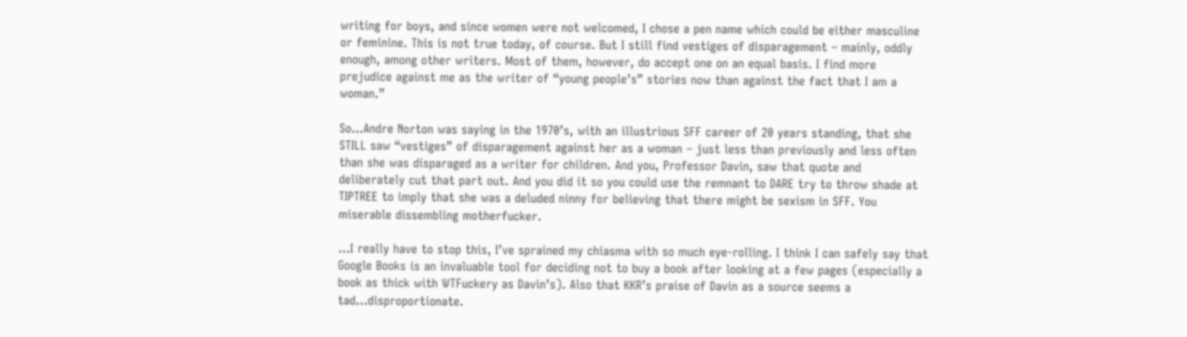writing for boys, and since women were not welcomed, I chose a pen name which could be either masculine or feminine. This is not true today, of course. But I still find vestiges of disparagement – mainly, oddly enough, among other writers. Most of them, however, do accept one on an equal basis. I find more prejudice against me as the writer of “young people’s” stories now than against the fact that I am a woman.”

So…Andre Norton was saying in the 1970’s, with an illustrious SFF career of 20 years standing, that she STILL saw “vestiges” of disparagement against her as a woman – just less than previously and less often than she was disparaged as a writer for children. And you, Professor Davin, saw that quote and deliberately cut that part out. And you did it so you could use the remnant to DARE try to throw shade at TIPTREE to imply that she was a deluded ninny for believing that there might be sexism in SFF. You miserable dissembling motherfucker.

…I really have to stop this, I’ve sprained my chiasma with so much eye-rolling. I think I can safely say that Google Books is an invaluable tool for deciding not to buy a book after looking at a few pages (especially a book as thick with WTFuckery as Davin’s). Also that KKR’s praise of Davin as a source seems a tad…disproportionate.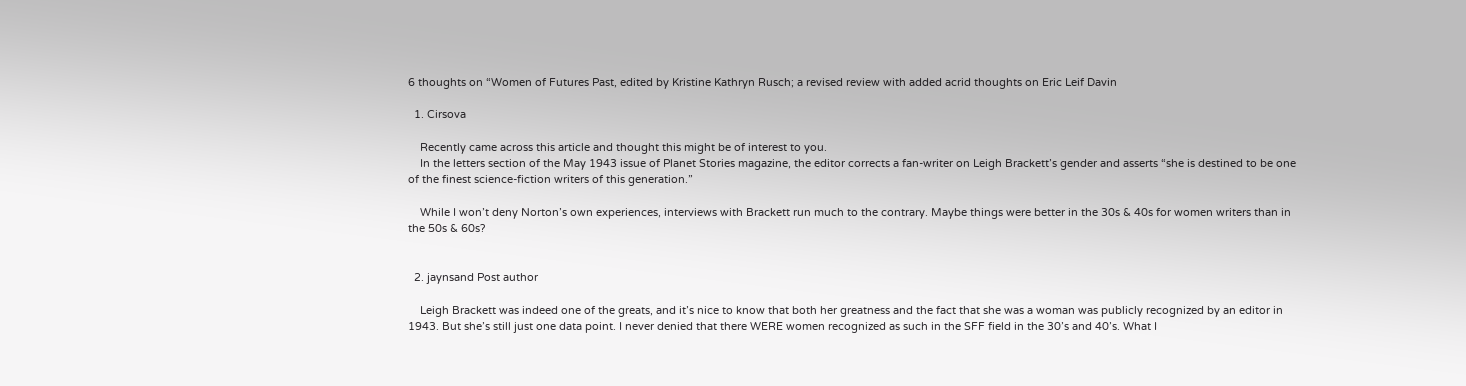6 thoughts on “Women of Futures Past, edited by Kristine Kathryn Rusch; a revised review with added acrid thoughts on Eric Leif Davin

  1. Cirsova

    Recently came across this article and thought this might be of interest to you.
    In the letters section of the May 1943 issue of Planet Stories magazine, the editor corrects a fan-writer on Leigh Brackett’s gender and asserts “she is destined to be one of the finest science-fiction writers of this generation.”

    While I won’t deny Norton’s own experiences, interviews with Brackett run much to the contrary. Maybe things were better in the 30s & 40s for women writers than in the 50s & 60s?


  2. jaynsand Post author

    Leigh Brackett was indeed one of the greats, and it’s nice to know that both her greatness and the fact that she was a woman was publicly recognized by an editor in 1943. But she’s still just one data point. I never denied that there WERE women recognized as such in the SFF field in the 30’s and 40’s. What I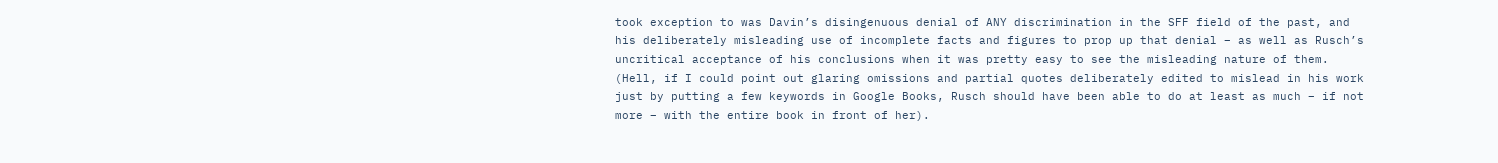took exception to was Davin’s disingenuous denial of ANY discrimination in the SFF field of the past, and his deliberately misleading use of incomplete facts and figures to prop up that denial – as well as Rusch’s uncritical acceptance of his conclusions when it was pretty easy to see the misleading nature of them. (Hell, if I could point out glaring omissions and partial quotes deliberately edited to mislead in his work just by putting a few keywords in Google Books, Rusch should have been able to do at least as much – if not more – with the entire book in front of her).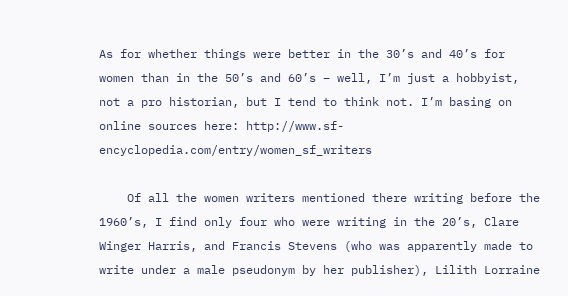As for whether things were better in the 30’s and 40’s for women than in the 50’s and 60’s – well, I’m just a hobbyist, not a pro historian, but I tend to think not. I’m basing on online sources here: http://www.sf-encyclopedia.com/entry/women_sf_writers

    Of all the women writers mentioned there writing before the 1960’s, I find only four who were writing in the 20’s, Clare Winger Harris, and Francis Stevens (who was apparently made to write under a male pseudonym by her publisher), Lilith Lorraine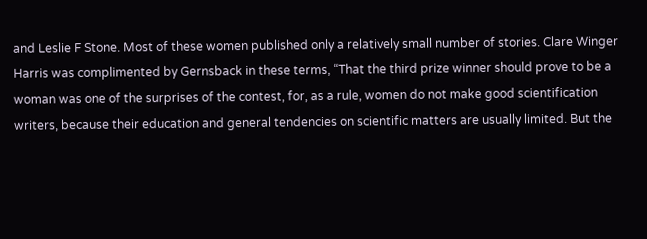and Leslie F Stone. Most of these women published only a relatively small number of stories. Clare Winger Harris was complimented by Gernsback in these terms, “That the third prize winner should prove to be a woman was one of the surprises of the contest, for, as a rule, women do not make good scientification writers, because their education and general tendencies on scientific matters are usually limited. But the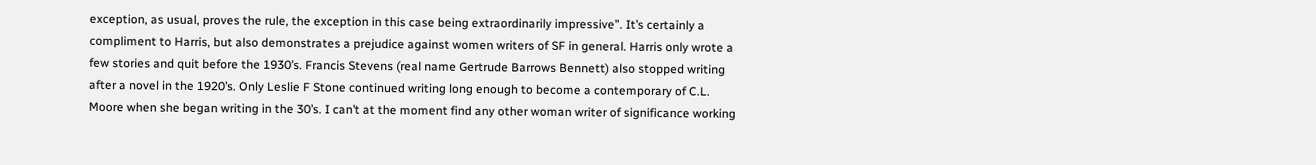exception, as usual, proves the rule, the exception in this case being extraordinarily impressive”. It’s certainly a compliment to Harris, but also demonstrates a prejudice against women writers of SF in general. Harris only wrote a few stories and quit before the 1930’s. Francis Stevens (real name Gertrude Barrows Bennett) also stopped writing after a novel in the 1920’s. Only Leslie F Stone continued writing long enough to become a contemporary of C.L. Moore when she began writing in the 30’s. I can’t at the moment find any other woman writer of significance working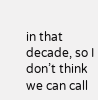in that decade, so I don’t think we can call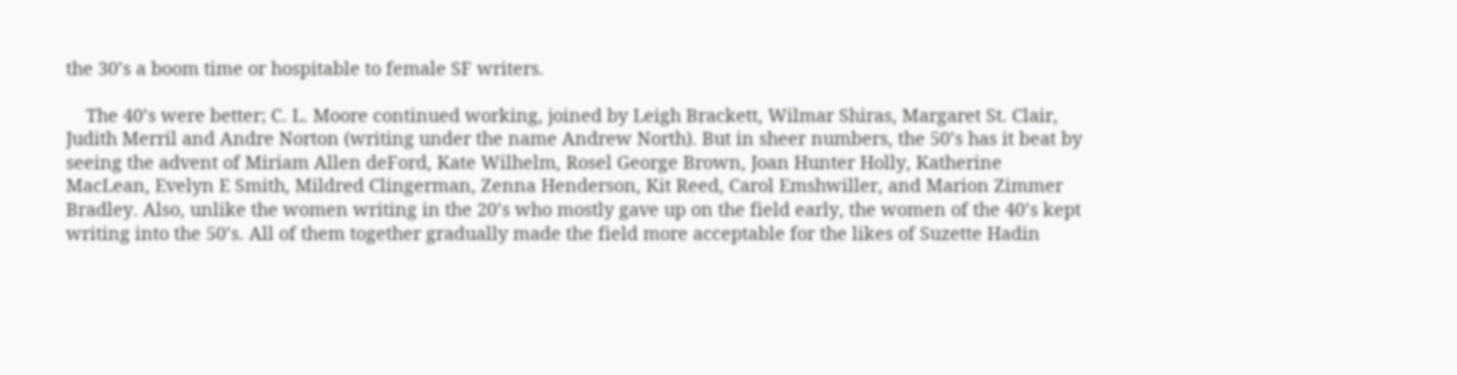the 30’s a boom time or hospitable to female SF writers.

    The 40’s were better; C. L. Moore continued working, joined by Leigh Brackett, Wilmar Shiras, Margaret St. Clair, Judith Merril and Andre Norton (writing under the name Andrew North). But in sheer numbers, the 50’s has it beat by seeing the advent of Miriam Allen deFord, Kate Wilhelm, Rosel George Brown, Joan Hunter Holly, Katherine MacLean, Evelyn E Smith, Mildred Clingerman, Zenna Henderson, Kit Reed, Carol Emshwiller, and Marion Zimmer Bradley. Also, unlike the women writing in the 20’s who mostly gave up on the field early, the women of the 40’s kept writing into the 50’s. All of them together gradually made the field more acceptable for the likes of Suzette Hadin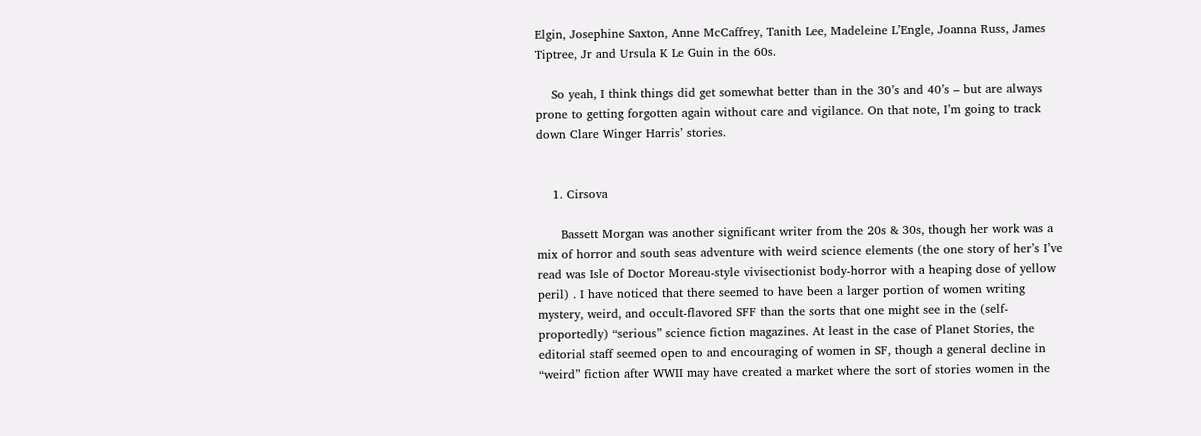Elgin, Josephine Saxton, Anne McCaffrey, Tanith Lee, Madeleine L’Engle, Joanna Russ, James Tiptree, Jr and Ursula K Le Guin in the 60s.

    So yeah, I think things did get somewhat better than in the 30’s and 40’s – but are always prone to getting forgotten again without care and vigilance. On that note, I’m going to track down Clare Winger Harris’ stories.


    1. Cirsova

      Bassett Morgan was another significant writer from the 20s & 30s, though her work was a mix of horror and south seas adventure with weird science elements (the one story of her’s I’ve read was Isle of Doctor Moreau-style vivisectionist body-horror with a heaping dose of yellow peril) . I have noticed that there seemed to have been a larger portion of women writing mystery, weird, and occult-flavored SFF than the sorts that one might see in the (self-proportedly) “serious” science fiction magazines. At least in the case of Planet Stories, the editorial staff seemed open to and encouraging of women in SF, though a general decline in “weird” fiction after WWII may have created a market where the sort of stories women in the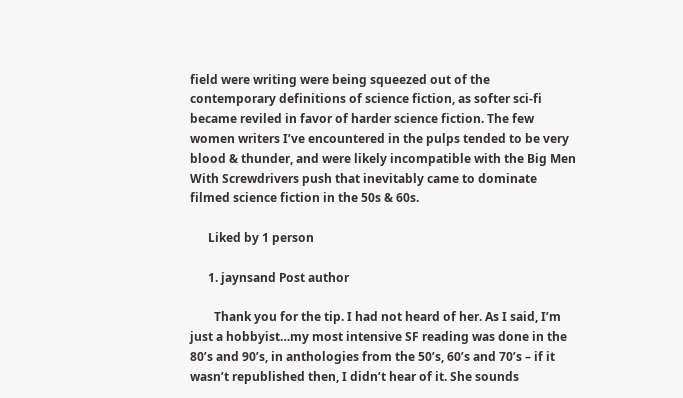field were writing were being squeezed out of the contemporary definitions of science fiction, as softer sci-fi became reviled in favor of harder science fiction. The few women writers I’ve encountered in the pulps tended to be very blood & thunder, and were likely incompatible with the Big Men With Screwdrivers push that inevitably came to dominate filmed science fiction in the 50s & 60s.

      Liked by 1 person

      1. jaynsand Post author

        Thank you for the tip. I had not heard of her. As I said, I’m just a hobbyist…my most intensive SF reading was done in the 80’s and 90’s, in anthologies from the 50’s, 60’s and 70’s – if it wasn’t republished then, I didn’t hear of it. She sounds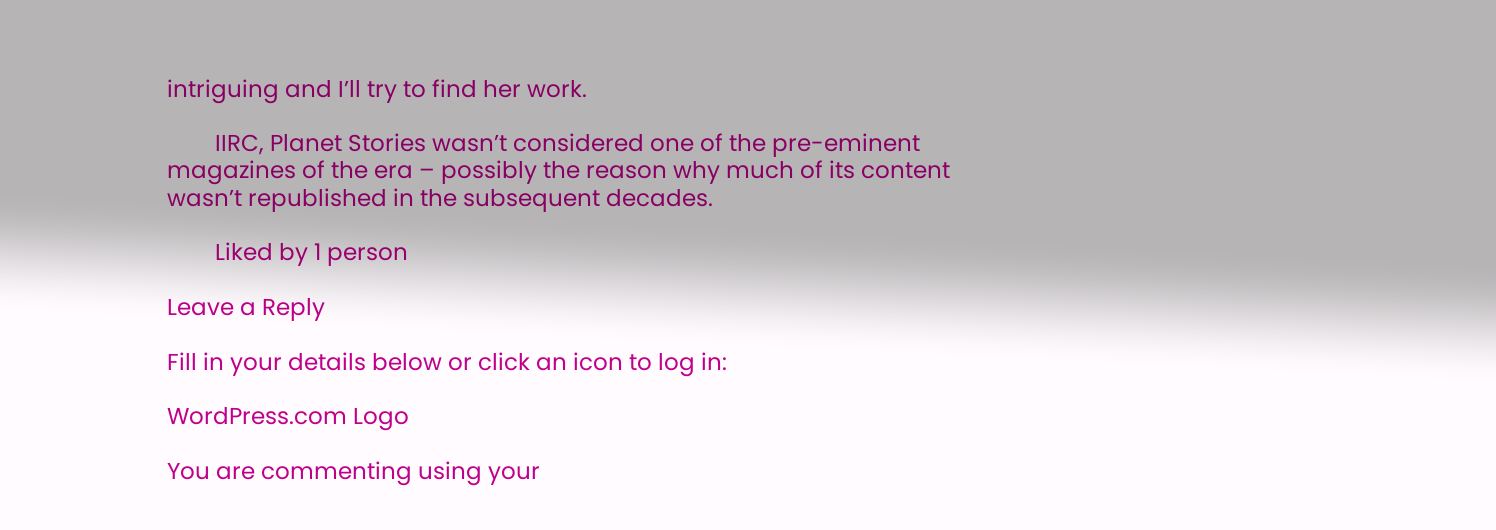intriguing and I’ll try to find her work.

        IIRC, Planet Stories wasn’t considered one of the pre-eminent magazines of the era – possibly the reason why much of its content wasn’t republished in the subsequent decades.

        Liked by 1 person

Leave a Reply

Fill in your details below or click an icon to log in:

WordPress.com Logo

You are commenting using your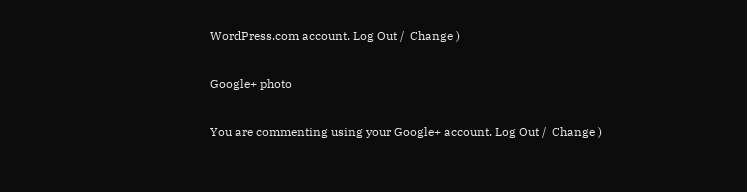WordPress.com account. Log Out /  Change )

Google+ photo

You are commenting using your Google+ account. Log Out /  Change )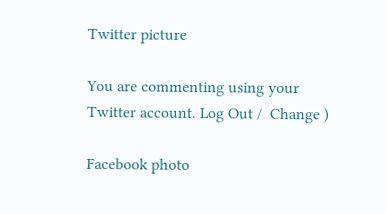Twitter picture

You are commenting using your Twitter account. Log Out /  Change )

Facebook photo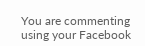You are commenting using your Facebook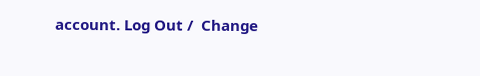account. Log Out /  Change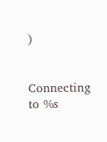)


Connecting to %s